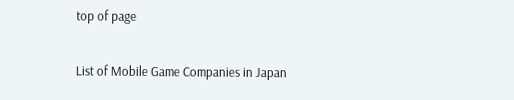top of page

List of Mobile Game Companies in Japan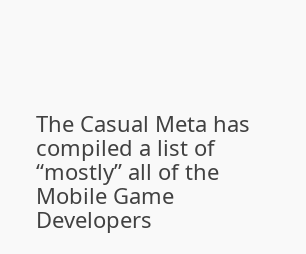The Casual Meta has compiled a list of “mostly” all of the Mobile Game Developers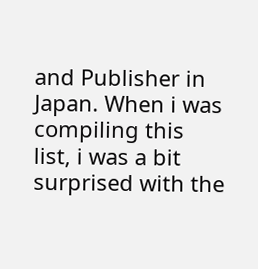and Publisher in Japan. When i was compiling this list, i was a bit surprised with the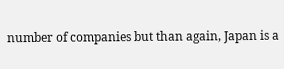number of companies but than again, Japan is a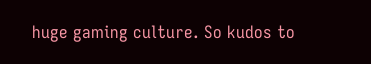huge gaming culture. So kudos to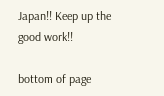Japan!! Keep up the good work!!

bottom of page